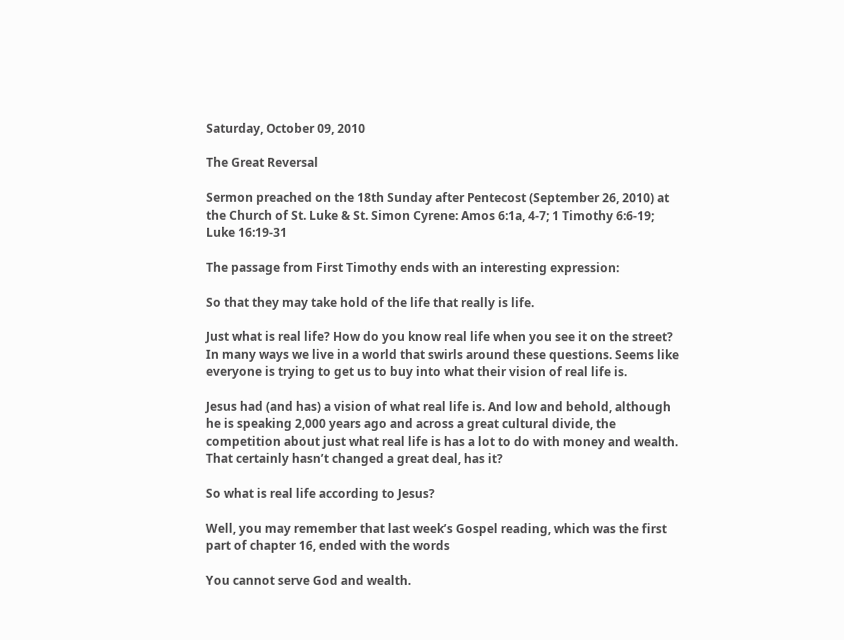Saturday, October 09, 2010

The Great Reversal

Sermon preached on the 18th Sunday after Pentecost (September 26, 2010) at the Church of St. Luke & St. Simon Cyrene: Amos 6:1a, 4-7; 1 Timothy 6:6-19; Luke 16:19-31

The passage from First Timothy ends with an interesting expression:

So that they may take hold of the life that really is life.

Just what is real life? How do you know real life when you see it on the street? In many ways we live in a world that swirls around these questions. Seems like everyone is trying to get us to buy into what their vision of real life is.

Jesus had (and has) a vision of what real life is. And low and behold, although he is speaking 2,000 years ago and across a great cultural divide, the competition about just what real life is has a lot to do with money and wealth. That certainly hasn’t changed a great deal, has it?

So what is real life according to Jesus?

Well, you may remember that last week’s Gospel reading, which was the first part of chapter 16, ended with the words

You cannot serve God and wealth.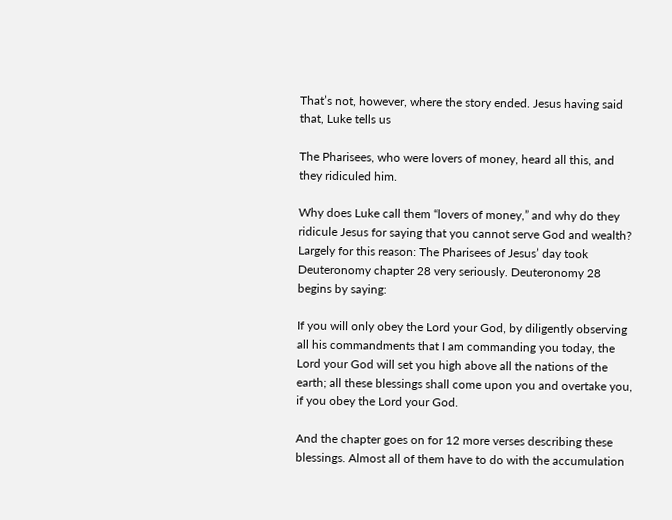That’s not, however, where the story ended. Jesus having said that, Luke tells us

The Pharisees, who were lovers of money, heard all this, and they ridiculed him.

Why does Luke call them “lovers of money,” and why do they ridicule Jesus for saying that you cannot serve God and wealth? Largely for this reason: The Pharisees of Jesus’ day took Deuteronomy chapter 28 very seriously. Deuteronomy 28 begins by saying:

If you will only obey the Lord your God, by diligently observing all his commandments that I am commanding you today, the Lord your God will set you high above all the nations of the earth; all these blessings shall come upon you and overtake you, if you obey the Lord your God.

And the chapter goes on for 12 more verses describing these blessings. Almost all of them have to do with the accumulation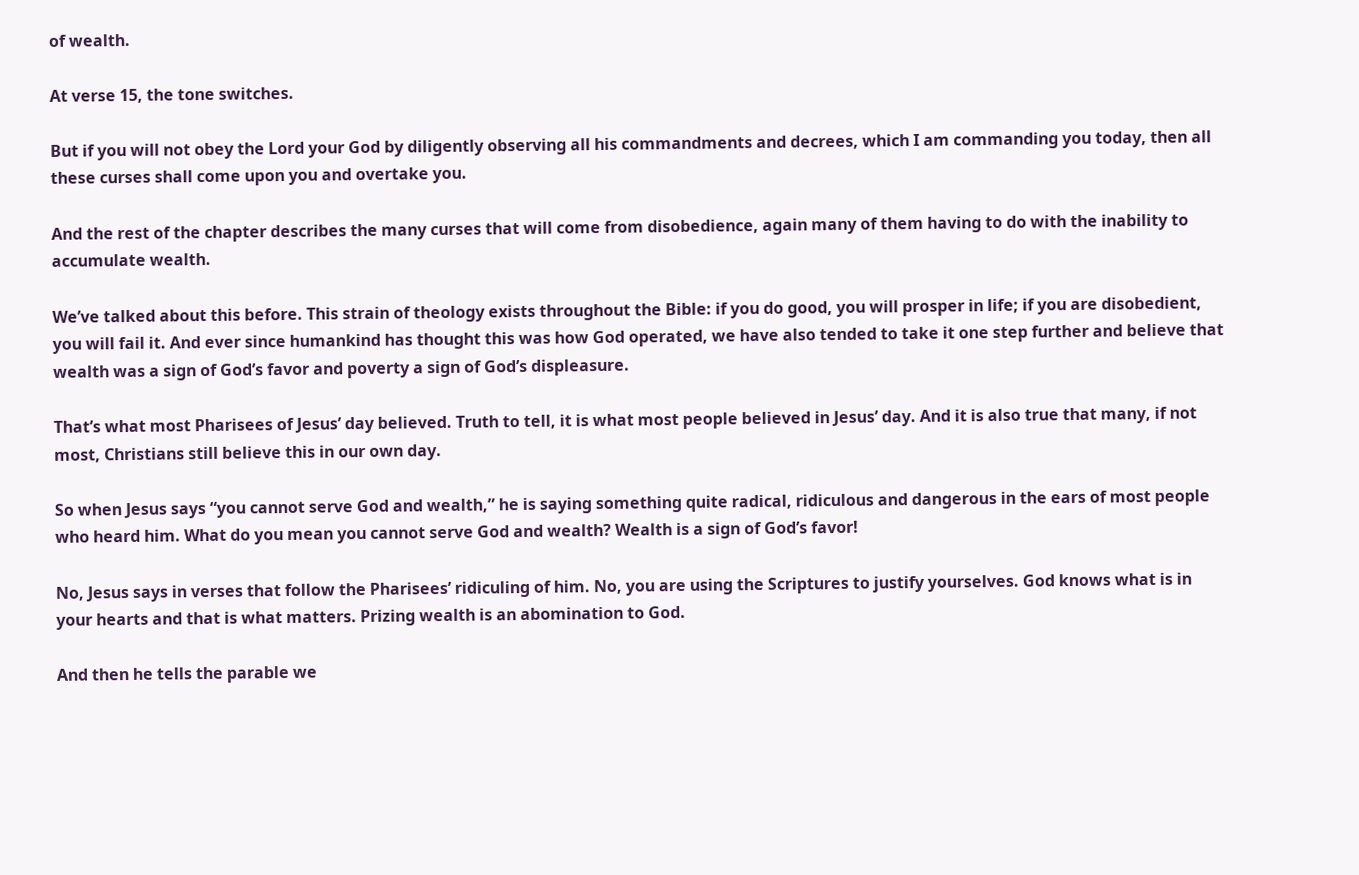of wealth.

At verse 15, the tone switches.

But if you will not obey the Lord your God by diligently observing all his commandments and decrees, which I am commanding you today, then all these curses shall come upon you and overtake you.

And the rest of the chapter describes the many curses that will come from disobedience, again many of them having to do with the inability to accumulate wealth.

We’ve talked about this before. This strain of theology exists throughout the Bible: if you do good, you will prosper in life; if you are disobedient, you will fail it. And ever since humankind has thought this was how God operated, we have also tended to take it one step further and believe that wealth was a sign of God’s favor and poverty a sign of God’s displeasure.

That’s what most Pharisees of Jesus’ day believed. Truth to tell, it is what most people believed in Jesus’ day. And it is also true that many, if not most, Christians still believe this in our own day.

So when Jesus says “you cannot serve God and wealth,” he is saying something quite radical, ridiculous and dangerous in the ears of most people who heard him. What do you mean you cannot serve God and wealth? Wealth is a sign of God’s favor!

No, Jesus says in verses that follow the Pharisees’ ridiculing of him. No, you are using the Scriptures to justify yourselves. God knows what is in your hearts and that is what matters. Prizing wealth is an abomination to God.

And then he tells the parable we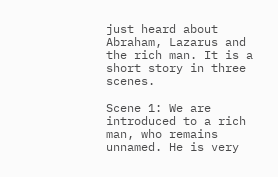just heard about Abraham, Lazarus and the rich man. It is a short story in three scenes.

Scene 1: We are introduced to a rich man, who remains unnamed. He is very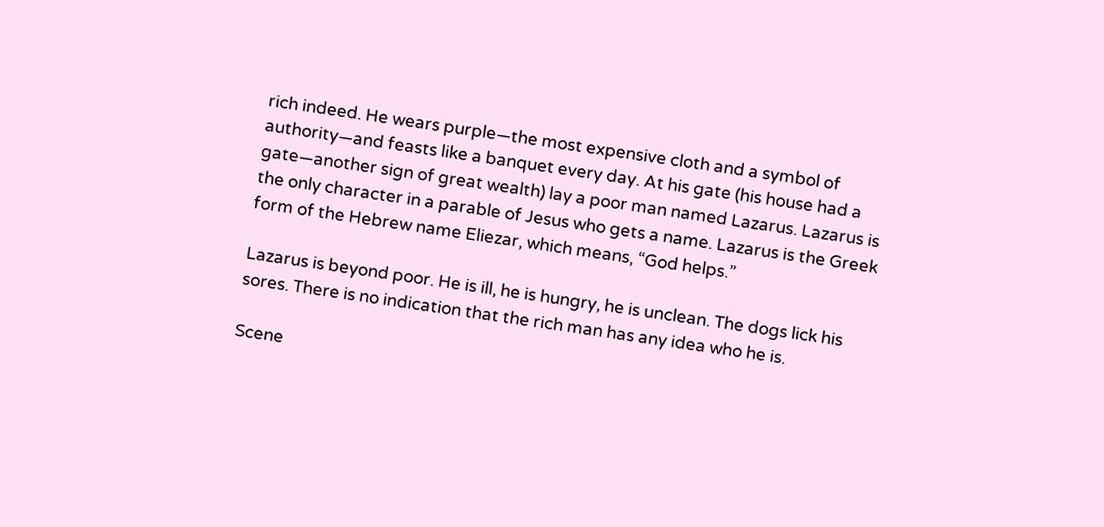rich indeed. He wears purple—the most expensive cloth and a symbol of authority—and feasts like a banquet every day. At his gate (his house had a gate—another sign of great wealth) lay a poor man named Lazarus. Lazarus is the only character in a parable of Jesus who gets a name. Lazarus is the Greek form of the Hebrew name Eliezar, which means, “God helps.”

Lazarus is beyond poor. He is ill, he is hungry, he is unclean. The dogs lick his sores. There is no indication that the rich man has any idea who he is.

Scene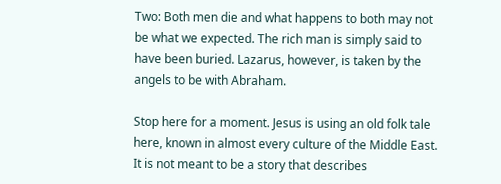Two: Both men die and what happens to both may not be what we expected. The rich man is simply said to have been buried. Lazarus, however, is taken by the angels to be with Abraham.

Stop here for a moment. Jesus is using an old folk tale here, known in almost every culture of the Middle East. It is not meant to be a story that describes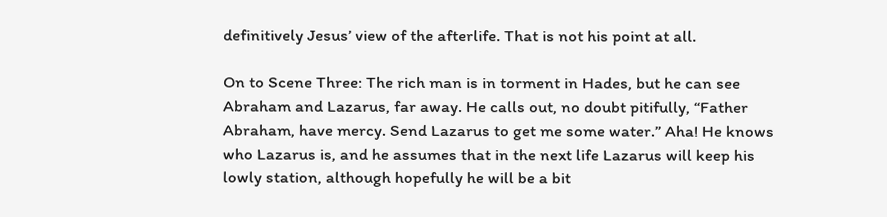definitively Jesus’ view of the afterlife. That is not his point at all.

On to Scene Three: The rich man is in torment in Hades, but he can see Abraham and Lazarus, far away. He calls out, no doubt pitifully, “Father Abraham, have mercy. Send Lazarus to get me some water.” Aha! He knows who Lazarus is, and he assumes that in the next life Lazarus will keep his lowly station, although hopefully he will be a bit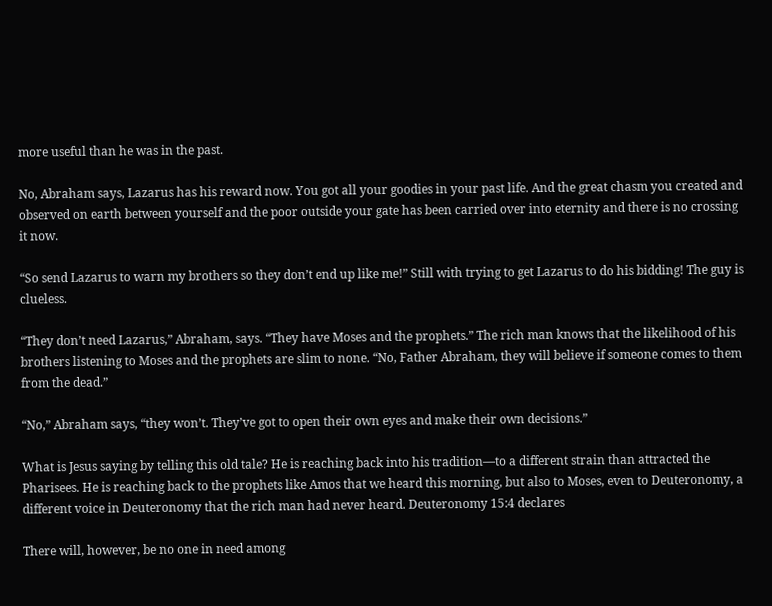more useful than he was in the past.

No, Abraham says, Lazarus has his reward now. You got all your goodies in your past life. And the great chasm you created and observed on earth between yourself and the poor outside your gate has been carried over into eternity and there is no crossing it now.

“So send Lazarus to warn my brothers so they don’t end up like me!” Still with trying to get Lazarus to do his bidding! The guy is clueless.

“They don’t need Lazarus,” Abraham, says. “They have Moses and the prophets.” The rich man knows that the likelihood of his brothers listening to Moses and the prophets are slim to none. “No, Father Abraham, they will believe if someone comes to them from the dead.”

“No,” Abraham says, “they won’t. They’ve got to open their own eyes and make their own decisions.”

What is Jesus saying by telling this old tale? He is reaching back into his tradition—to a different strain than attracted the Pharisees. He is reaching back to the prophets like Amos that we heard this morning, but also to Moses, even to Deuteronomy, a different voice in Deuteronomy that the rich man had never heard. Deuteronomy 15:4 declares

There will, however, be no one in need among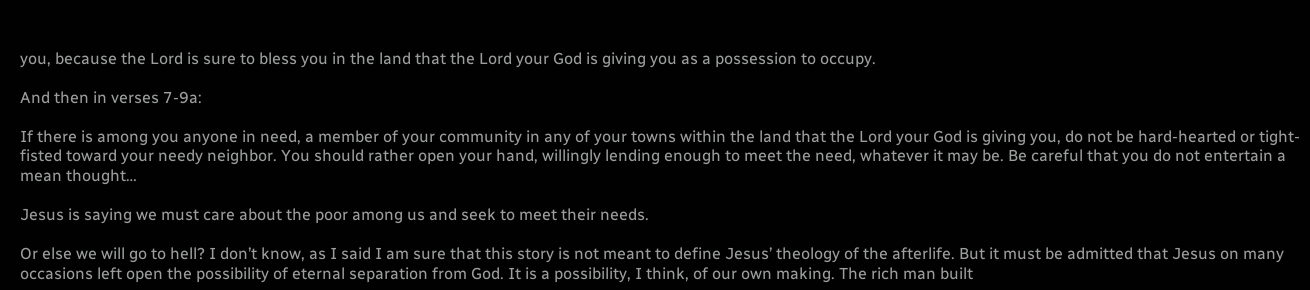you, because the Lord is sure to bless you in the land that the Lord your God is giving you as a possession to occupy.

And then in verses 7-9a:

If there is among you anyone in need, a member of your community in any of your towns within the land that the Lord your God is giving you, do not be hard-hearted or tight-fisted toward your needy neighbor. You should rather open your hand, willingly lending enough to meet the need, whatever it may be. Be careful that you do not entertain a mean thought…

Jesus is saying we must care about the poor among us and seek to meet their needs.

Or else we will go to hell? I don’t know, as I said I am sure that this story is not meant to define Jesus’ theology of the afterlife. But it must be admitted that Jesus on many occasions left open the possibility of eternal separation from God. It is a possibility, I think, of our own making. The rich man built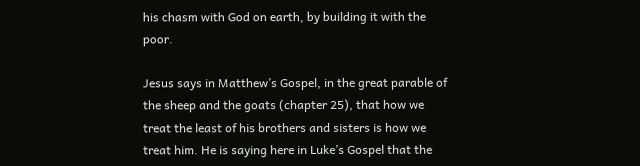his chasm with God on earth, by building it with the poor.

Jesus says in Matthew’s Gospel, in the great parable of the sheep and the goats (chapter 25), that how we treat the least of his brothers and sisters is how we treat him. He is saying here in Luke’s Gospel that the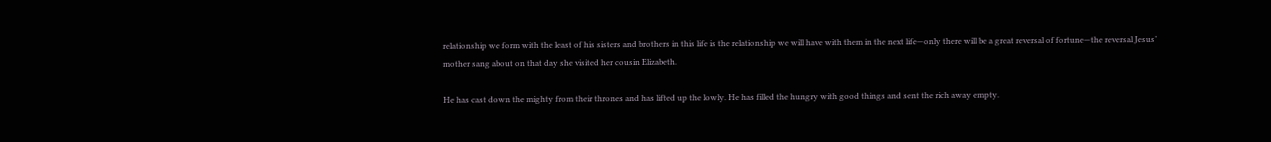relationship we form with the least of his sisters and brothers in this life is the relationship we will have with them in the next life—only there will be a great reversal of fortune—the reversal Jesus’ mother sang about on that day she visited her cousin Elizabeth.

He has cast down the mighty from their thrones and has lifted up the lowly. He has filled the hungry with good things and sent the rich away empty.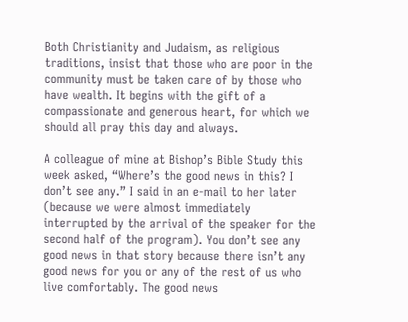Both Christianity and Judaism, as religious traditions, insist that those who are poor in the community must be taken care of by those who have wealth. It begins with the gift of a compassionate and generous heart, for which we should all pray this day and always.

A colleague of mine at Bishop’s Bible Study this week asked, “Where’s the good news in this? I don’t see any.” I said in an e-mail to her later (because we were almost immediately interrupted by the arrival of the speaker for the second half of the program). You don’t see any good news in that story because there isn’t any good news for you or any of the rest of us who live comfortably. The good news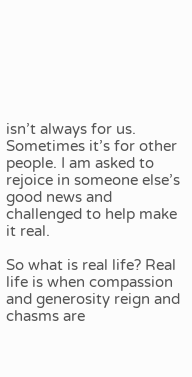isn’t always for us. Sometimes it’s for other people. I am asked to rejoice in someone else’s good news and challenged to help make it real.

So what is real life? Real life is when compassion and generosity reign and chasms are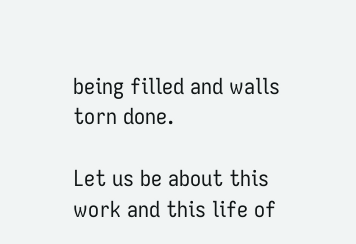being filled and walls torn done.

Let us be about this work and this life of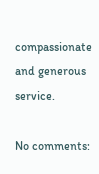compassionate and generous service.

No comments: